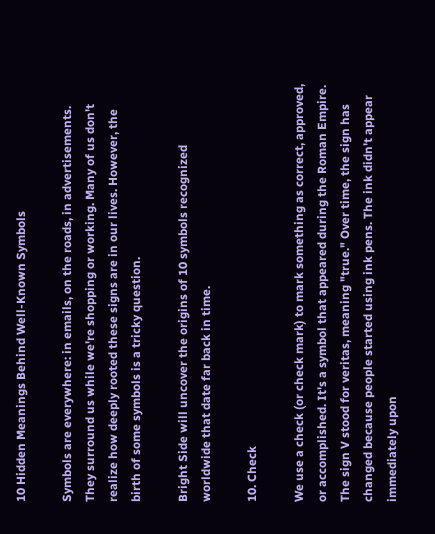10 Hidden Meanings Behind Well-Known Symbols

Symbols are everywhere: in emails, on the roads, in advertisements. They surround us while we're shopping or working. Many of us don't realize how deeply rooted these signs are in our lives. However, the birth of some symbols is a tricky question.

Bright Side will uncover the origins of 10 symbols recognized worldwide that date far back in time.

10. Check

We use a check (or check mark) to mark something as correct, approved, or accomplished. It's a symbol that appeared during the Roman Empire. The sign V stood for veritas, meaning "true." Over time, the sign has changed because people started using ink pens. The ink didn't appear immediately upon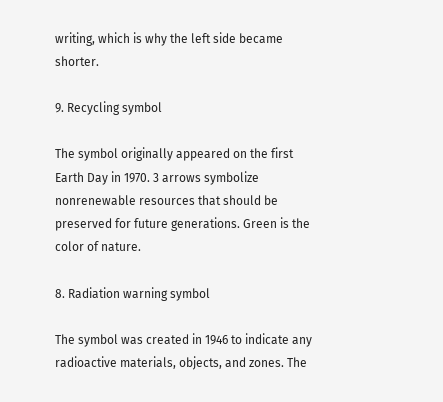writing, which is why the left side became shorter.

9. Recycling symbol

The symbol originally appeared on the first Earth Day in 1970. 3 arrows symbolize nonrenewable resources that should be preserved for future generations. Green is the color of nature.

8. Radiation warning symbol

The symbol was created in 1946 to indicate any radioactive materials, objects, and zones. The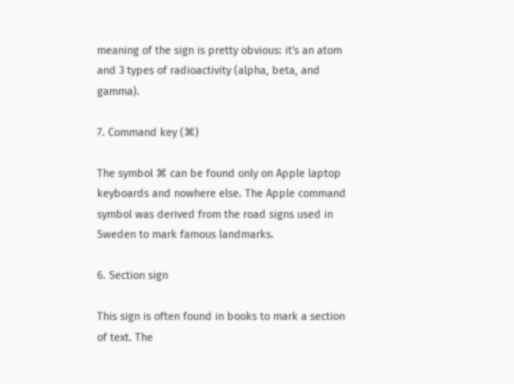meaning of the sign is pretty obvious: it's an atom and 3 types of radioactivity (alpha, beta, and gamma).

7. Command key (⌘)

The symbol ⌘ can be found only on Apple laptop keyboards and nowhere else. The Apple command symbol was derived from the road signs used in Sweden to mark famous landmarks.

6. Section sign

This sign is often found in books to mark a section of text. The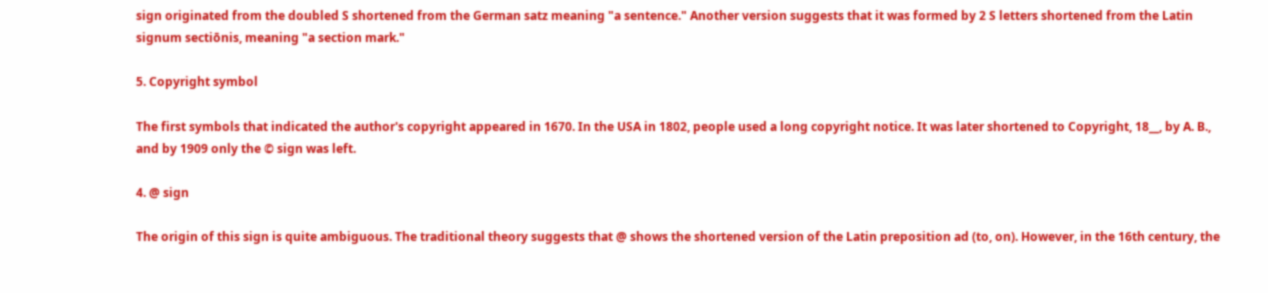sign originated from the doubled S shortened from the German satz meaning "a sentence." Another version suggests that it was formed by 2 S letters shortened from the Latin signum sectiōnis, meaning "a section mark."

5. Copyright symbol

The first symbols that indicated the author's copyright appeared in 1670. In the USA in 1802, people used a long copyright notice. It was later shortened to Copyright, 18__, by A. B., and by 1909 only the © sign was left.

4. @ sign

The origin of this sign is quite ambiguous. The traditional theory suggests that @ shows the shortened version of the Latin preposition ad (to, on). However, in the 16th century, the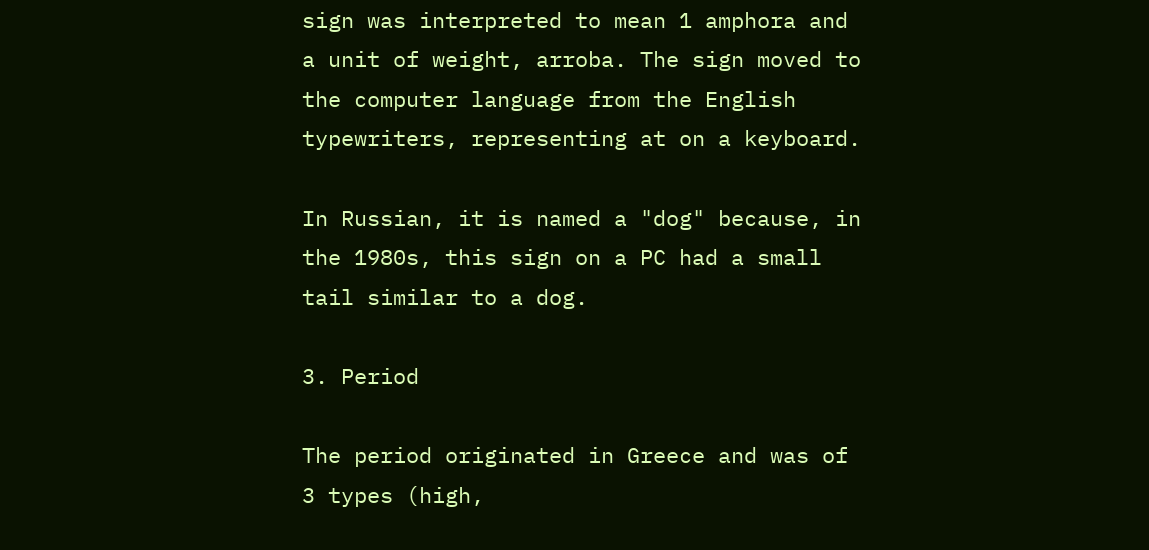sign was interpreted to mean 1 amphora and a unit of weight, arroba. The sign moved to the computer language from the English typewriters, representing at on a keyboard.

In Russian, it is named a "dog" because, in the 1980s, this sign on a PC had a small tail similar to a dog.

3. Period

The period originated in Greece and was of 3 types (high,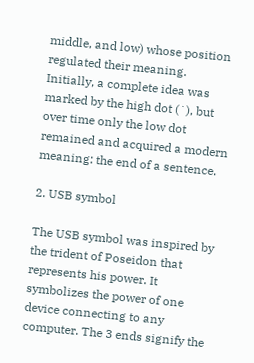middle, and low) whose position regulated their meaning. Initially, a complete idea was marked by the high dot (˙), but over time only the low dot remained and acquired a modern meaning: the end of a sentence.

2. USB symbol

The USB symbol was inspired by the trident of Poseidon that represents his power. It symbolizes the power of one device connecting to any computer. The 3 ends signify the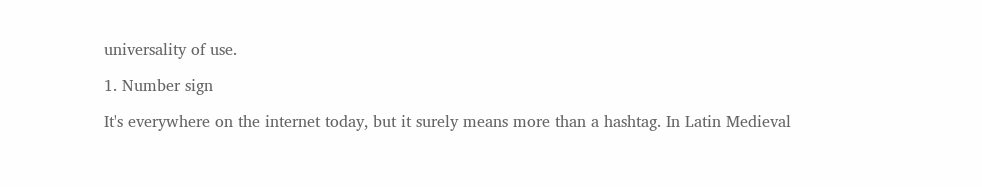universality of use.

1. Number sign

It's everywhere on the internet today, but it surely means more than a hashtag. In Latin Medieval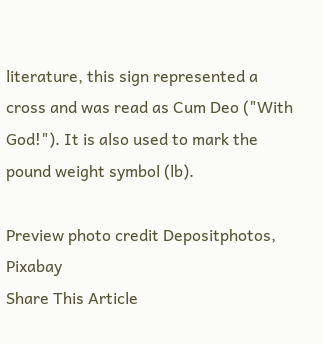literature, this sign represented a cross and was read as Cum Deo ("With God!"). It is also used to mark the pound weight symbol (lb).

Preview photo credit Depositphotos, Pixabay
Share This Article